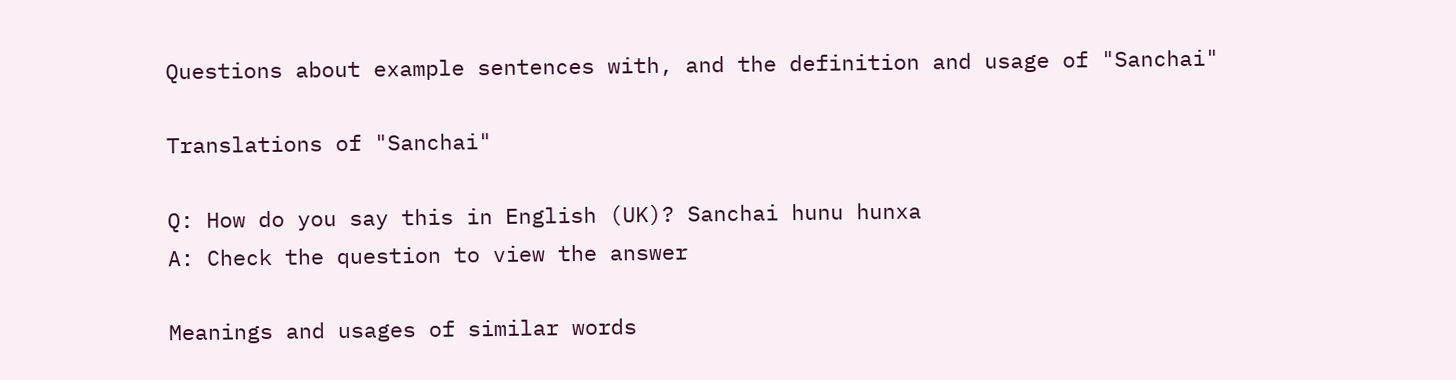Questions about example sentences with, and the definition and usage of "Sanchai"

Translations of "Sanchai"

Q: How do you say this in English (UK)? Sanchai hunu hunxa
A: Check the question to view the answer

Meanings and usages of similar words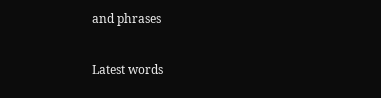and phrases

Latest words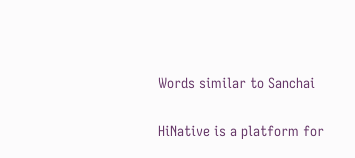Words similar to Sanchai

HiNative is a platform for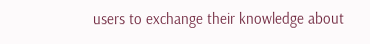users to exchange their knowledge about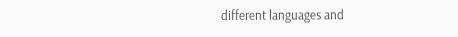different languages and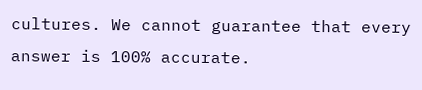cultures. We cannot guarantee that every answer is 100% accurate.